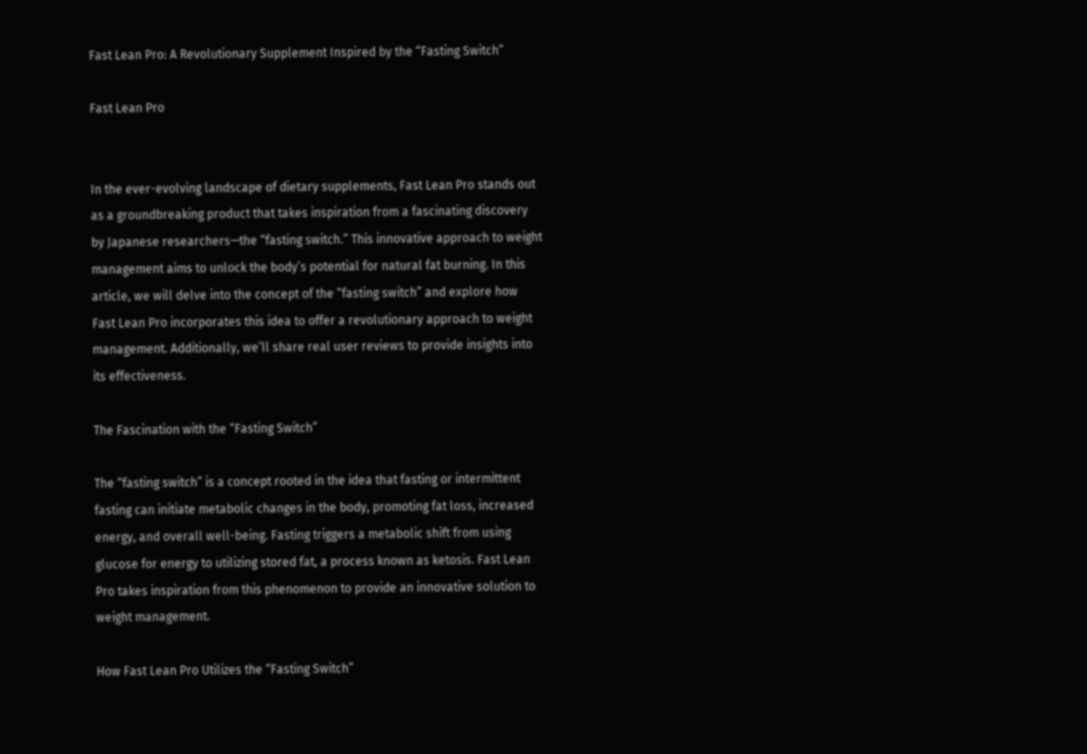Fast Lean Pro: A Revolutionary Supplement Inspired by the “Fasting Switch”

Fast Lean Pro


In the ever-evolving landscape of dietary supplements, Fast Lean Pro stands out as a groundbreaking product that takes inspiration from a fascinating discovery by Japanese researchers—the “fasting switch.” This innovative approach to weight management aims to unlock the body’s potential for natural fat burning. In this article, we will delve into the concept of the “fasting switch” and explore how Fast Lean Pro incorporates this idea to offer a revolutionary approach to weight management. Additionally, we’ll share real user reviews to provide insights into its effectiveness.

The Fascination with the “Fasting Switch”

The “fasting switch” is a concept rooted in the idea that fasting or intermittent fasting can initiate metabolic changes in the body, promoting fat loss, increased energy, and overall well-being. Fasting triggers a metabolic shift from using glucose for energy to utilizing stored fat, a process known as ketosis. Fast Lean Pro takes inspiration from this phenomenon to provide an innovative solution to weight management.

How Fast Lean Pro Utilizes the “Fasting Switch”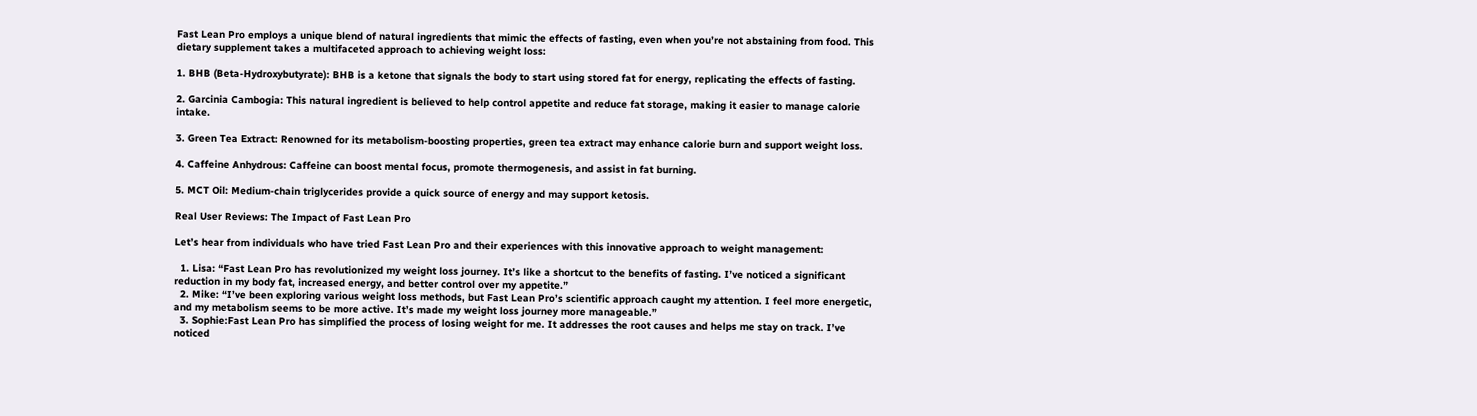Fast Lean Pro employs a unique blend of natural ingredients that mimic the effects of fasting, even when you’re not abstaining from food. This dietary supplement takes a multifaceted approach to achieving weight loss:

1. BHB (Beta-Hydroxybutyrate): BHB is a ketone that signals the body to start using stored fat for energy, replicating the effects of fasting.

2. Garcinia Cambogia: This natural ingredient is believed to help control appetite and reduce fat storage, making it easier to manage calorie intake.

3. Green Tea Extract: Renowned for its metabolism-boosting properties, green tea extract may enhance calorie burn and support weight loss.

4. Caffeine Anhydrous: Caffeine can boost mental focus, promote thermogenesis, and assist in fat burning.

5. MCT Oil: Medium-chain triglycerides provide a quick source of energy and may support ketosis.

Real User Reviews: The Impact of Fast Lean Pro

Let’s hear from individuals who have tried Fast Lean Pro and their experiences with this innovative approach to weight management:

  1. Lisa: “Fast Lean Pro has revolutionized my weight loss journey. It’s like a shortcut to the benefits of fasting. I’ve noticed a significant reduction in my body fat, increased energy, and better control over my appetite.”
  2. Mike: “I’ve been exploring various weight loss methods, but Fast Lean Pro’s scientific approach caught my attention. I feel more energetic, and my metabolism seems to be more active. It’s made my weight loss journey more manageable.”
  3. Sophie:Fast Lean Pro has simplified the process of losing weight for me. It addresses the root causes and helps me stay on track. I’ve noticed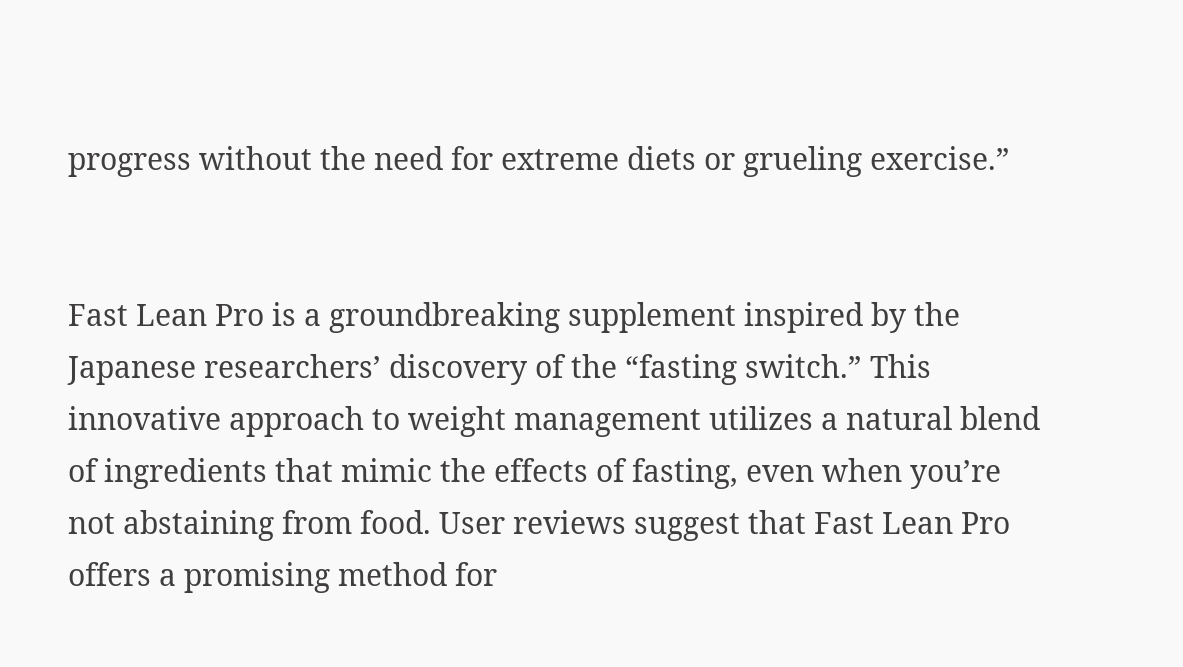progress without the need for extreme diets or grueling exercise.”


Fast Lean Pro is a groundbreaking supplement inspired by the Japanese researchers’ discovery of the “fasting switch.” This innovative approach to weight management utilizes a natural blend of ingredients that mimic the effects of fasting, even when you’re not abstaining from food. User reviews suggest that Fast Lean Pro offers a promising method for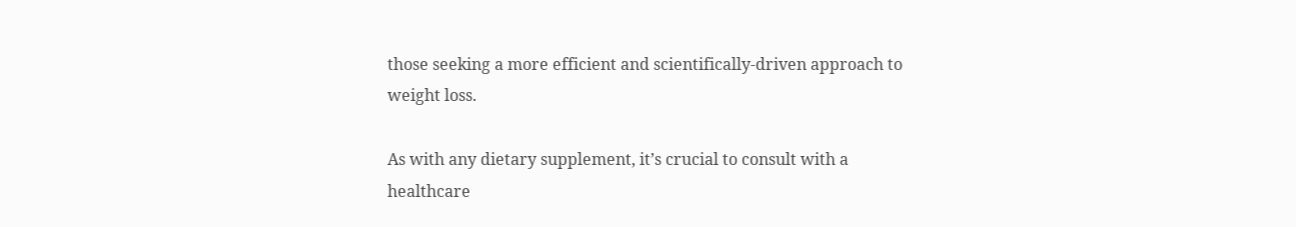those seeking a more efficient and scientifically-driven approach to weight loss.

As with any dietary supplement, it’s crucial to consult with a healthcare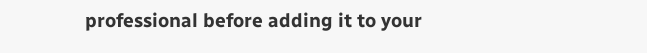professional before adding it to your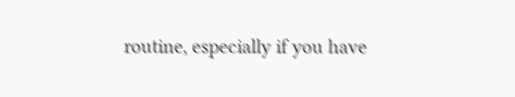routine, especially if you have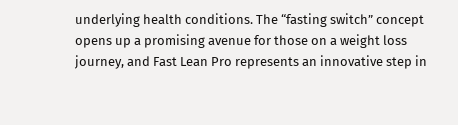underlying health conditions. The “fasting switch” concept opens up a promising avenue for those on a weight loss journey, and Fast Lean Pro represents an innovative step in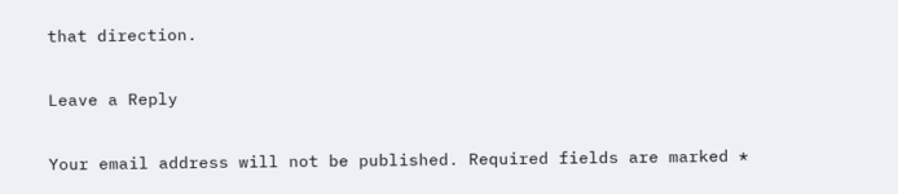that direction.

Leave a Reply

Your email address will not be published. Required fields are marked *